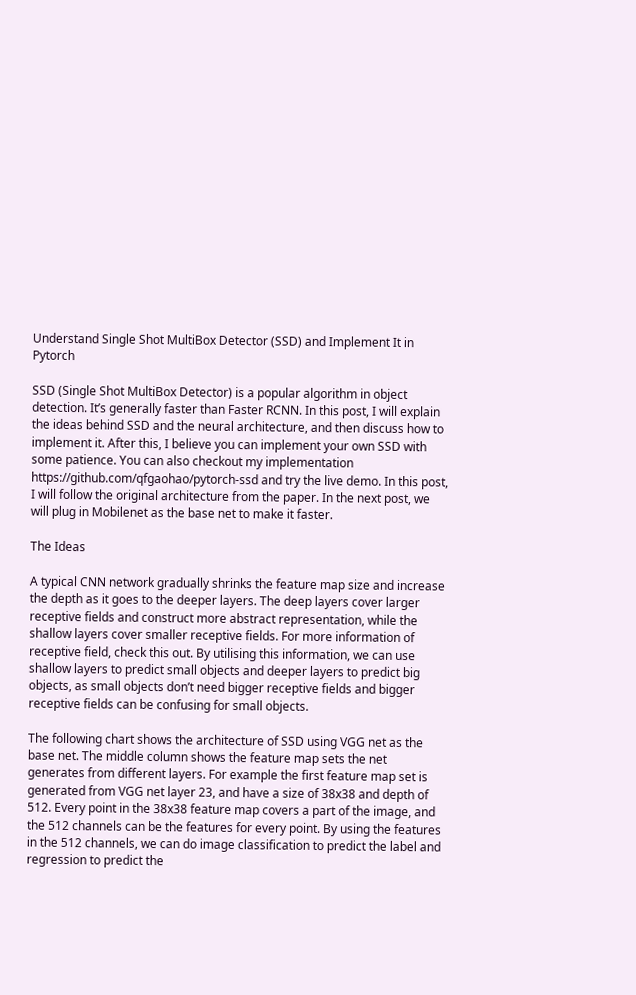Understand Single Shot MultiBox Detector (SSD) and Implement It in Pytorch

SSD (Single Shot MultiBox Detector) is a popular algorithm in object detection. It’s generally faster than Faster RCNN. In this post, I will explain the ideas behind SSD and the neural architecture, and then discuss how to implement it. After this, I believe you can implement your own SSD with some patience. You can also checkout my implementation https://github.com/qfgaohao/pytorch-ssd and try the live demo. In this post, I will follow the original architecture from the paper. In the next post, we will plug in Mobilenet as the base net to make it faster.

The Ideas

A typical CNN network gradually shrinks the feature map size and increase the depth as it goes to the deeper layers. The deep layers cover larger receptive fields and construct more abstract representation, while the shallow layers cover smaller receptive fields. For more information of receptive field, check this out. By utilising this information, we can use shallow layers to predict small objects and deeper layers to predict big objects, as small objects don’t need bigger receptive fields and bigger receptive fields can be confusing for small objects.

The following chart shows the architecture of SSD using VGG net as the base net. The middle column shows the feature map sets the net generates from different layers. For example the first feature map set is generated from VGG net layer 23, and have a size of 38x38 and depth of 512. Every point in the 38x38 feature map covers a part of the image, and the 512 channels can be the features for every point. By using the features in the 512 channels, we can do image classification to predict the label and regression to predict the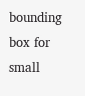bounding box for small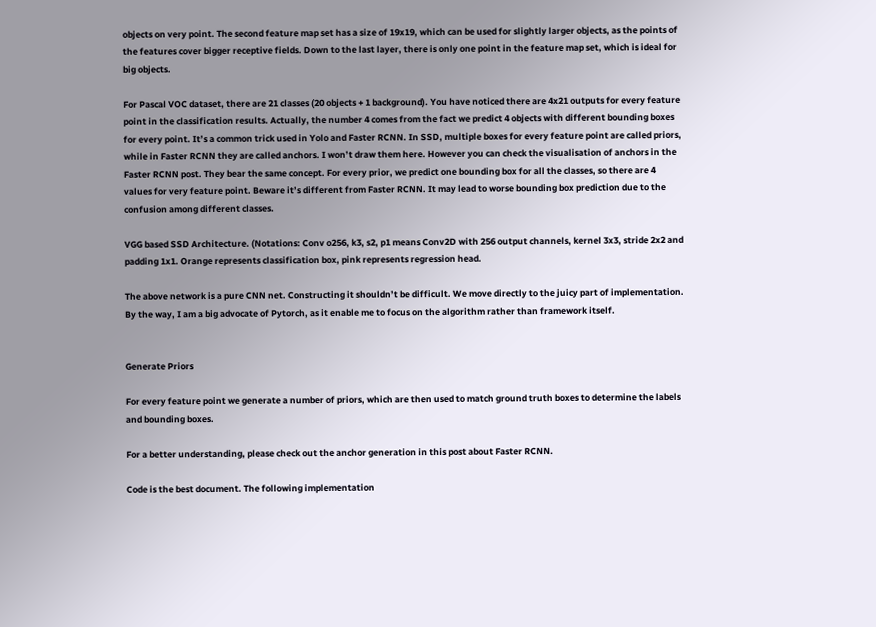objects on very point. The second feature map set has a size of 19x19, which can be used for slightly larger objects, as the points of the features cover bigger receptive fields. Down to the last layer, there is only one point in the feature map set, which is ideal for big objects.

For Pascal VOC dataset, there are 21 classes (20 objects + 1 background). You have noticed there are 4x21 outputs for every feature point in the classification results. Actually, the number 4 comes from the fact we predict 4 objects with different bounding boxes for every point. It’s a common trick used in Yolo and Faster RCNN. In SSD, multiple boxes for every feature point are called priors, while in Faster RCNN they are called anchors. I won’t draw them here. However you can check the visualisation of anchors in the Faster RCNN post. They bear the same concept. For every prior, we predict one bounding box for all the classes, so there are 4 values for very feature point. Beware it’s different from Faster RCNN. It may lead to worse bounding box prediction due to the confusion among different classes.

VGG based SSD Architecture. (Notations: Conv o256, k3, s2, p1 means Conv2D with 256 output channels, kernel 3x3, stride 2x2 and padding 1x1. Orange represents classification box, pink represents regression head.

The above network is a pure CNN net. Constructing it shouldn’t be difficult. We move directly to the juicy part of implementation. By the way, I am a big advocate of Pytorch, as it enable me to focus on the algorithm rather than framework itself.


Generate Priors

For every feature point we generate a number of priors, which are then used to match ground truth boxes to determine the labels and bounding boxes.

For a better understanding, please check out the anchor generation in this post about Faster RCNN.

Code is the best document. The following implementation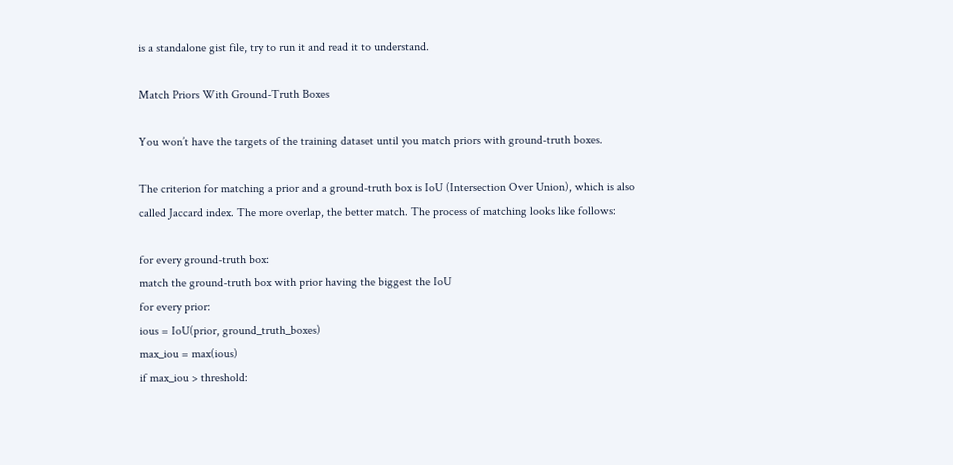is a standalone gist file, try to run it and read it to understand.

Match Priors With Ground-Truth Boxes

You won’t have the targets of the training dataset until you match priors with ground-truth boxes.

The criterion for matching a prior and a ground-truth box is IoU (Intersection Over Union), which is also called Jaccard index. The more overlap, the better match. The process of matching looks like follows:

for every ground-truth box:
match the ground-truth box with prior having the biggest the IoU
for every prior:
ious = IoU(prior, ground_truth_boxes)
max_iou = max(ious)
if max_iou > threshold: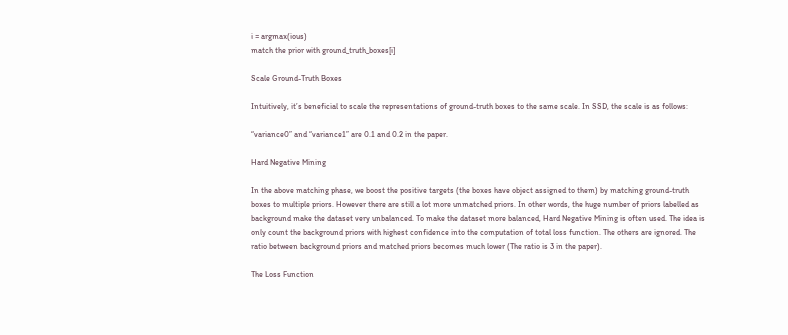i = argmax(ious)
match the prior with ground_truth_boxes[i]

Scale Ground-Truth Boxes

Intuitively, it’s beneficial to scale the representations of ground-truth boxes to the same scale. In SSD, the scale is as follows:

“variance0” and “variance1” are 0.1 and 0.2 in the paper.

Hard Negative Mining

In the above matching phase, we boost the positive targets (the boxes have object assigned to them) by matching ground-truth boxes to multiple priors. However there are still a lot more unmatched priors. In other words, the huge number of priors labelled as background make the dataset very unbalanced. To make the dataset more balanced, Hard Negative Mining is often used. The idea is only count the background priors with highest confidence into the computation of total loss function. The others are ignored. The ratio between background priors and matched priors becomes much lower (The ratio is 3 in the paper).

The Loss Function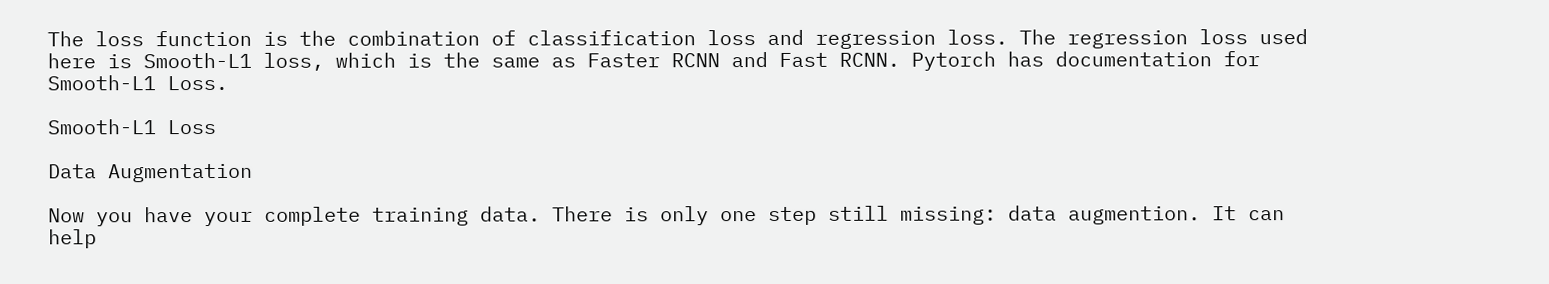The loss function is the combination of classification loss and regression loss. The regression loss used here is Smooth-L1 loss, which is the same as Faster RCNN and Fast RCNN. Pytorch has documentation for Smooth-L1 Loss.

Smooth-L1 Loss

Data Augmentation

Now you have your complete training data. There is only one step still missing: data augmention. It can help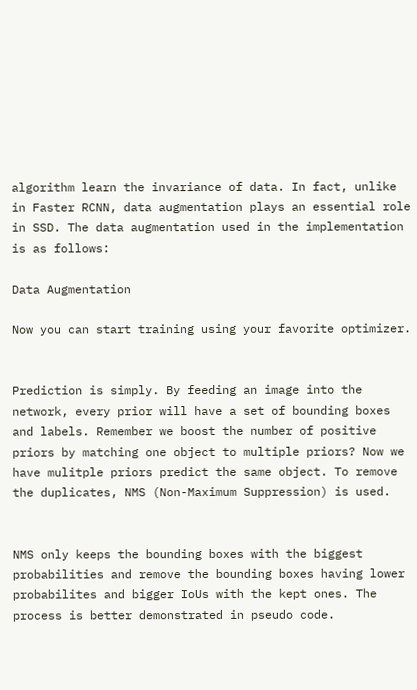algorithm learn the invariance of data. In fact, unlike in Faster RCNN, data augmentation plays an essential role in SSD. The data augmentation used in the implementation is as follows:

Data Augmentation

Now you can start training using your favorite optimizer.


Prediction is simply. By feeding an image into the network, every prior will have a set of bounding boxes and labels. Remember we boost the number of positive priors by matching one object to multiple priors? Now we have mulitple priors predict the same object. To remove the duplicates, NMS (Non-Maximum Suppression) is used.


NMS only keeps the bounding boxes with the biggest probabilities and remove the bounding boxes having lower probabilites and bigger IoUs with the kept ones. The process is better demonstrated in pseudo code.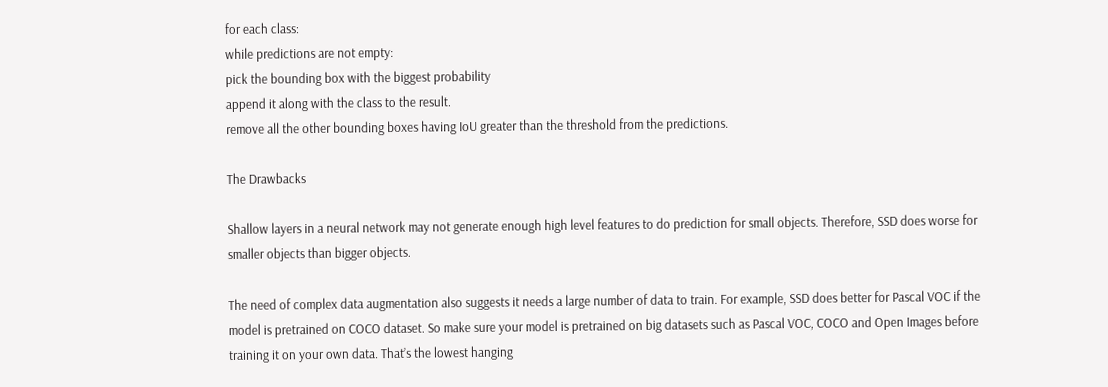for each class:
while predictions are not empty:
pick the bounding box with the biggest probability
append it along with the class to the result.
remove all the other bounding boxes having IoU greater than the threshold from the predictions.

The Drawbacks

Shallow layers in a neural network may not generate enough high level features to do prediction for small objects. Therefore, SSD does worse for smaller objects than bigger objects.

The need of complex data augmentation also suggests it needs a large number of data to train. For example, SSD does better for Pascal VOC if the model is pretrained on COCO dataset. So make sure your model is pretrained on big datasets such as Pascal VOC, COCO and Open Images before training it on your own data. That’s the lowest hanging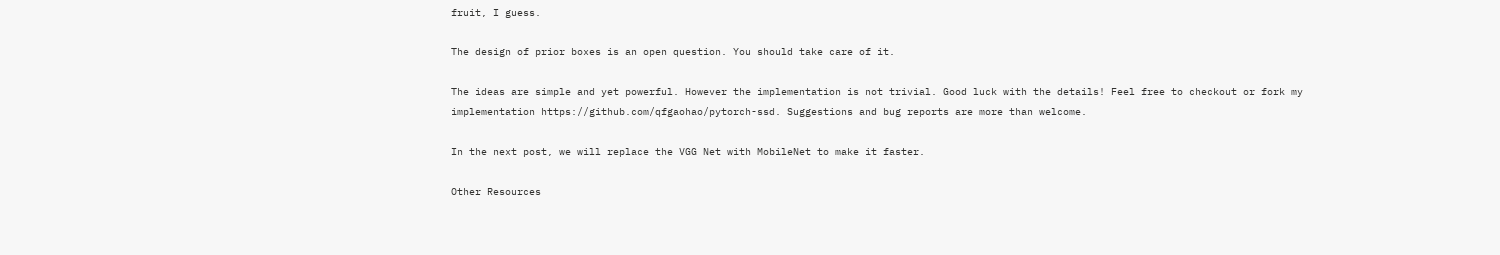fruit, I guess.

The design of prior boxes is an open question. You should take care of it.

The ideas are simple and yet powerful. However the implementation is not trivial. Good luck with the details! Feel free to checkout or fork my implementation https://github.com/qfgaohao/pytorch-ssd. Suggestions and bug reports are more than welcome.

In the next post, we will replace the VGG Net with MobileNet to make it faster.

Other Resources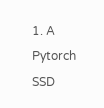1. A Pytorch SSD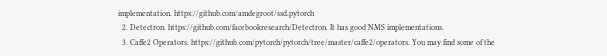implementation. https://github.com/amdegroot/ssd.pytorch
  2. Detectron. https://github.com/facebookresearch/Detectron. It has good NMS implementations.
  3. Caffe2 Operators. https://github.com/pytorch/pytorch/tree/master/caffe2/operators. You may find some of the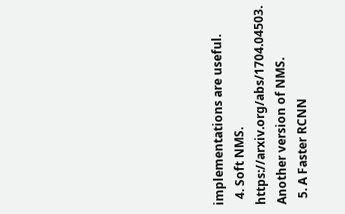implementations are useful.
  4. Soft NMS. https://arxiv.org/abs/1704.04503. Another version of NMS.
  5. A Faster RCNN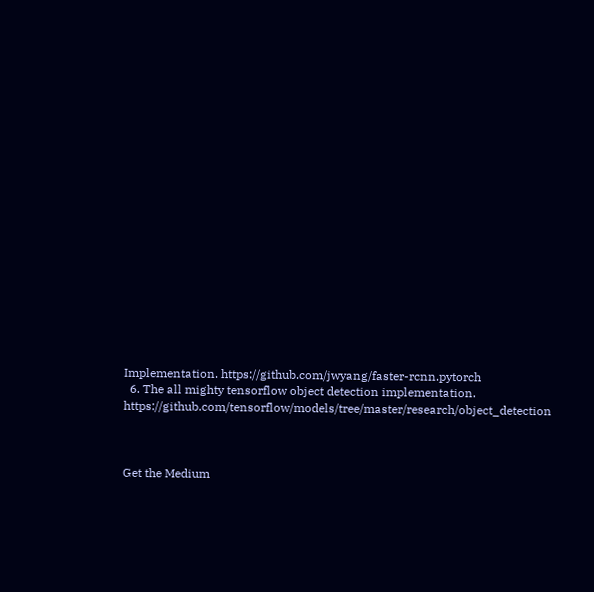Implementation. https://github.com/jwyang/faster-rcnn.pytorch
  6. The all mighty tensorflow object detection implementation. https://github.com/tensorflow/models/tree/master/research/object_detection



Get the Medium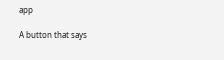app

A button that says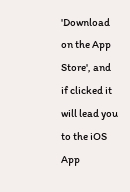'Download on the App Store', and if clicked it will lead you to the iOS App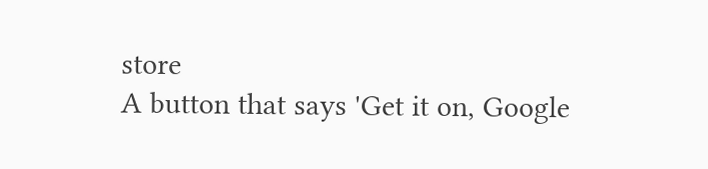store
A button that says 'Get it on, Google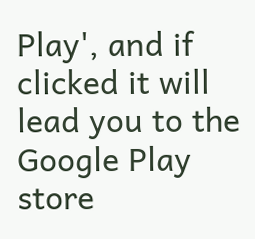Play', and if clicked it will lead you to the Google Play store